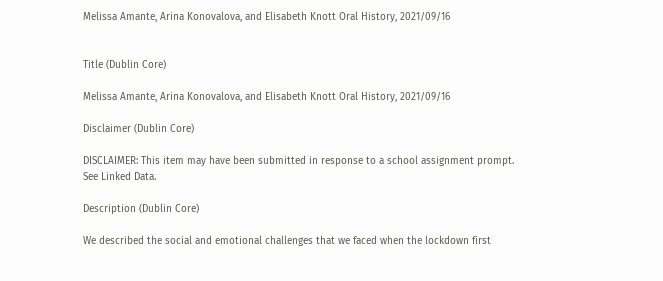Melissa Amante, Arina Konovalova, and Elisabeth Knott Oral History, 2021/09/16


Title (Dublin Core)

Melissa Amante, Arina Konovalova, and Elisabeth Knott Oral History, 2021/09/16

Disclaimer (Dublin Core)

DISCLAIMER: This item may have been submitted in response to a school assignment prompt. See Linked Data.

Description (Dublin Core)

We described the social and emotional challenges that we faced when the lockdown first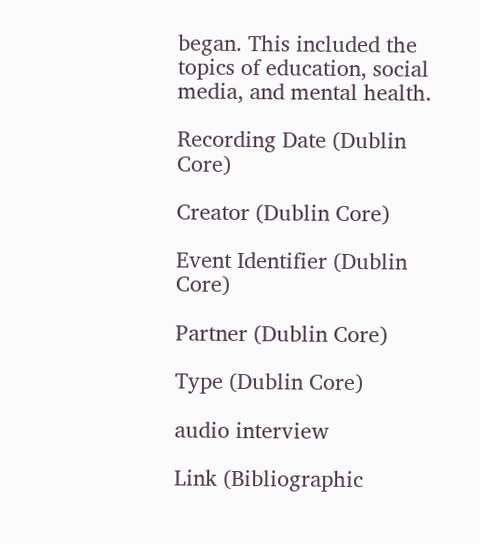began. This included the topics of education, social media, and mental health.

Recording Date (Dublin Core)

Creator (Dublin Core)

Event Identifier (Dublin Core)

Partner (Dublin Core)

Type (Dublin Core)

audio interview

Link (Bibliographic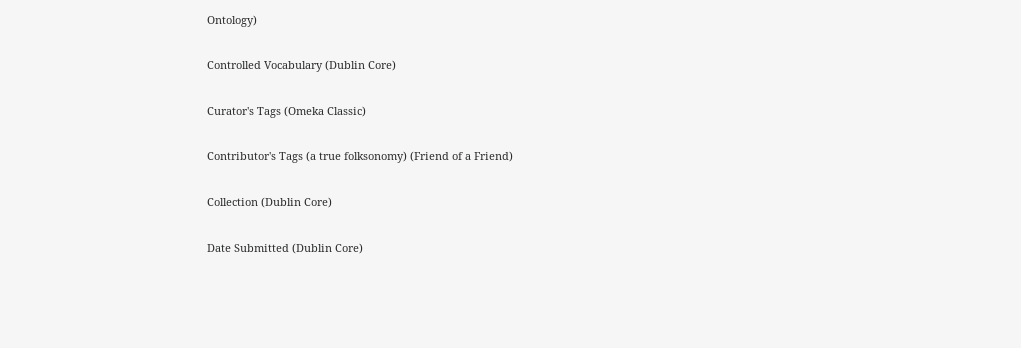Ontology)

Controlled Vocabulary (Dublin Core)

Curator's Tags (Omeka Classic)

Contributor's Tags (a true folksonomy) (Friend of a Friend)

Collection (Dublin Core)

Date Submitted (Dublin Core)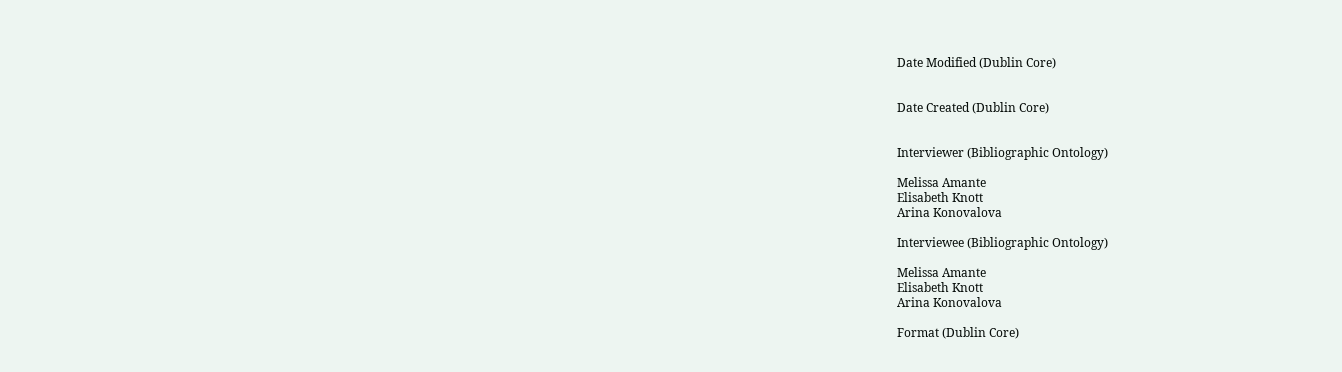Date Modified (Dublin Core)


Date Created (Dublin Core)


Interviewer (Bibliographic Ontology)

Melissa Amante
Elisabeth Knott
Arina Konovalova

Interviewee (Bibliographic Ontology)

Melissa Amante
Elisabeth Knott
Arina Konovalova

Format (Dublin Core)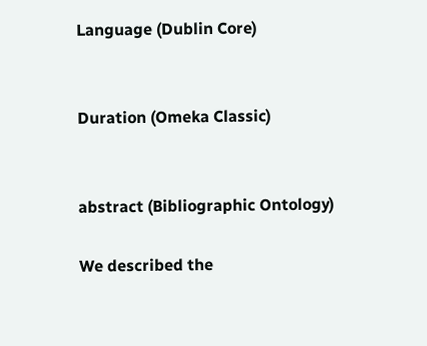Language (Dublin Core)


Duration (Omeka Classic)


abstract (Bibliographic Ontology)

We described the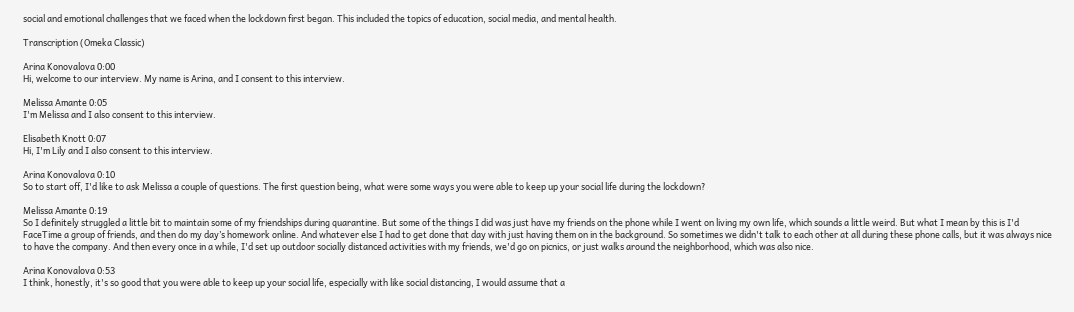social and emotional challenges that we faced when the lockdown first began. This included the topics of education, social media, and mental health.

Transcription (Omeka Classic)

Arina Konovalova 0:00
Hi, welcome to our interview. My name is Arina, and I consent to this interview.

Melissa Amante 0:05
I'm Melissa and I also consent to this interview.

Elisabeth Knott 0:07
Hi, I'm Lily and I also consent to this interview.

Arina Konovalova 0:10
So to start off, I'd like to ask Melissa a couple of questions. The first question being, what were some ways you were able to keep up your social life during the lockdown?

Melissa Amante 0:19
So I definitely struggled a little bit to maintain some of my friendships during quarantine. But some of the things I did was just have my friends on the phone while I went on living my own life, which sounds a little weird. But what I mean by this is I'd FaceTime a group of friends, and then do my day’s homework online. And whatever else I had to get done that day with just having them on in the background. So sometimes we didn't talk to each other at all during these phone calls, but it was always nice to have the company. And then every once in a while, I'd set up outdoor socially distanced activities with my friends, we'd go on picnics, or just walks around the neighborhood, which was also nice.

Arina Konovalova 0:53
I think, honestly, it's so good that you were able to keep up your social life, especially with like social distancing, I would assume that a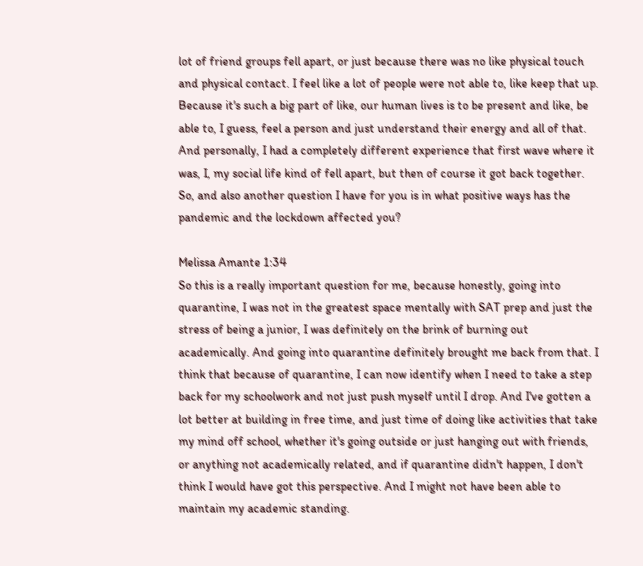lot of friend groups fell apart, or just because there was no like physical touch and physical contact. I feel like a lot of people were not able to, like keep that up. Because it's such a big part of like, our human lives is to be present and like, be able to, I guess, feel a person and just understand their energy and all of that. And personally, I had a completely different experience that first wave where it was, I, my social life kind of fell apart, but then of course it got back together. So, and also another question I have for you is in what positive ways has the pandemic and the lockdown affected you?

Melissa Amante 1:34
So this is a really important question for me, because honestly, going into quarantine, I was not in the greatest space mentally with SAT prep and just the stress of being a junior, I was definitely on the brink of burning out academically. And going into quarantine definitely brought me back from that. I think that because of quarantine, I can now identify when I need to take a step back for my schoolwork and not just push myself until I drop. And I've gotten a lot better at building in free time, and just time of doing like activities that take my mind off school, whether it's going outside or just hanging out with friends, or anything not academically related, and if quarantine didn't happen, I don't think I would have got this perspective. And I might not have been able to maintain my academic standing.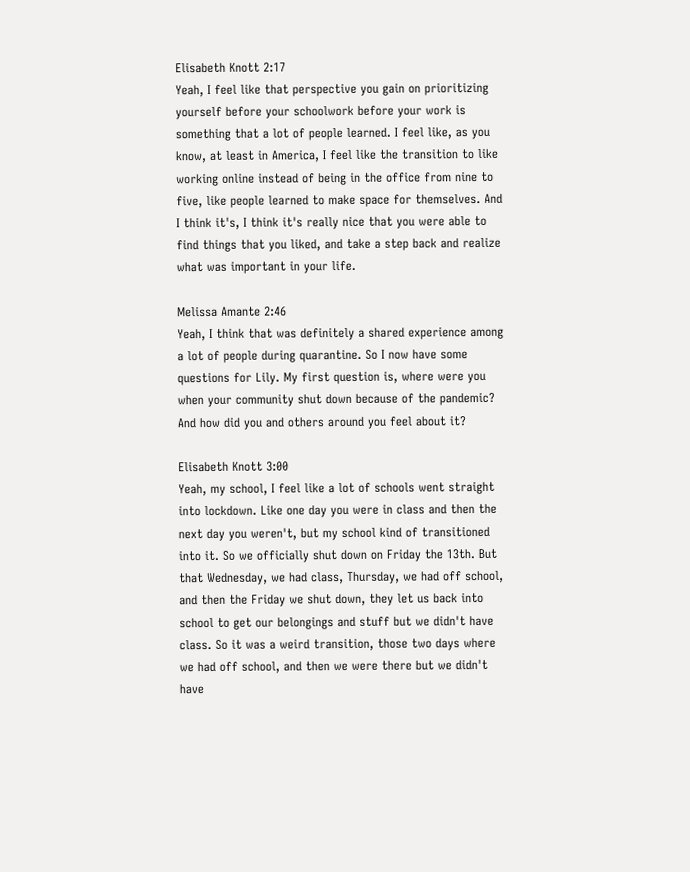Elisabeth Knott 2:17
Yeah, I feel like that perspective you gain on prioritizing yourself before your schoolwork before your work is something that a lot of people learned. I feel like, as you know, at least in America, I feel like the transition to like working online instead of being in the office from nine to five, like people learned to make space for themselves. And I think it's, I think it's really nice that you were able to find things that you liked, and take a step back and realize what was important in your life.

Melissa Amante 2:46
Yeah, I think that was definitely a shared experience among a lot of people during quarantine. So I now have some questions for Lily. My first question is, where were you when your community shut down because of the pandemic? And how did you and others around you feel about it?

Elisabeth Knott 3:00
Yeah, my school, I feel like a lot of schools went straight into lockdown. Like one day you were in class and then the next day you weren't, but my school kind of transitioned into it. So we officially shut down on Friday the 13th. But that Wednesday, we had class, Thursday, we had off school, and then the Friday we shut down, they let us back into school to get our belongings and stuff but we didn't have class. So it was a weird transition, those two days where we had off school, and then we were there but we didn't have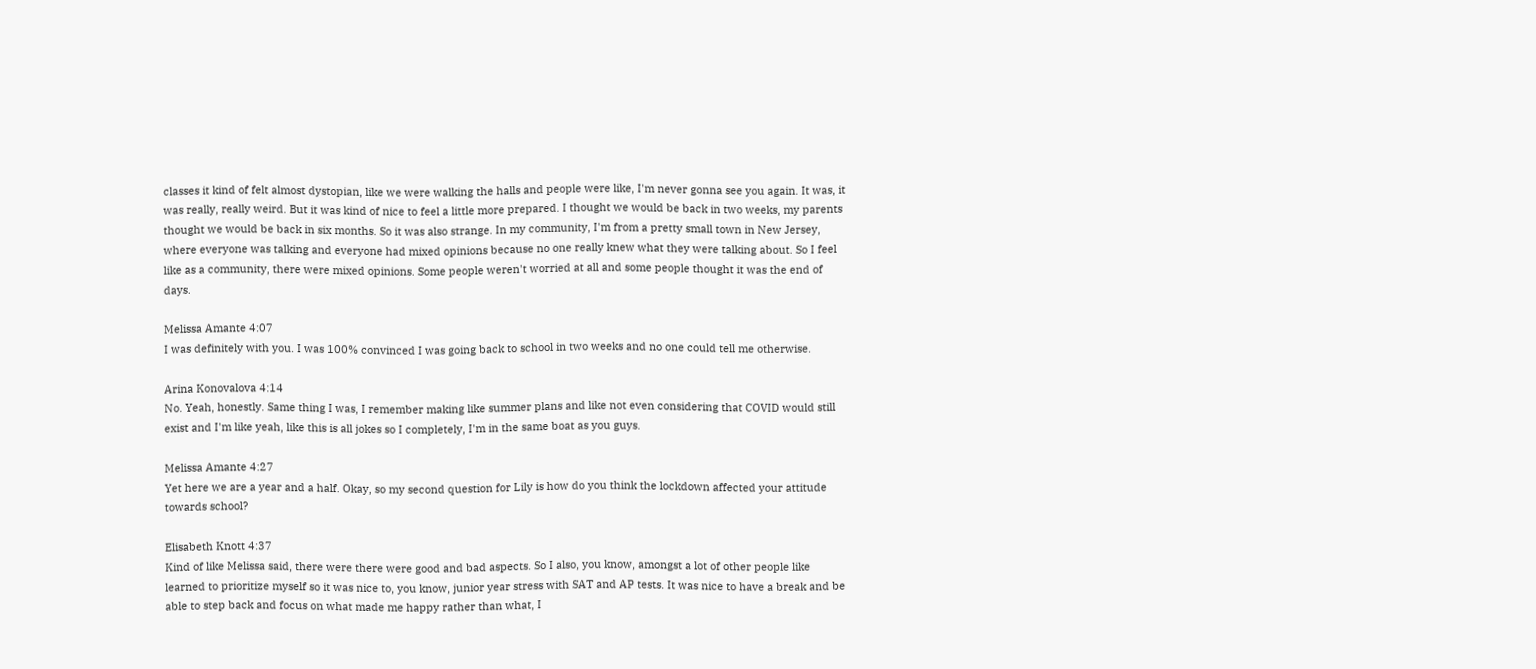classes it kind of felt almost dystopian, like we were walking the halls and people were like, I'm never gonna see you again. It was, it was really, really weird. But it was kind of nice to feel a little more prepared. I thought we would be back in two weeks, my parents thought we would be back in six months. So it was also strange. In my community, I'm from a pretty small town in New Jersey, where everyone was talking and everyone had mixed opinions because no one really knew what they were talking about. So I feel like as a community, there were mixed opinions. Some people weren't worried at all and some people thought it was the end of days.

Melissa Amante 4:07
I was definitely with you. I was 100% convinced I was going back to school in two weeks and no one could tell me otherwise.

Arina Konovalova 4:14
No. Yeah, honestly. Same thing I was, I remember making like summer plans and like not even considering that COVID would still exist and I'm like yeah, like this is all jokes so I completely, I'm in the same boat as you guys.

Melissa Amante 4:27
Yet here we are a year and a half. Okay, so my second question for Lily is how do you think the lockdown affected your attitude towards school?

Elisabeth Knott 4:37
Kind of like Melissa said, there were there were good and bad aspects. So I also, you know, amongst a lot of other people like learned to prioritize myself so it was nice to, you know, junior year stress with SAT and AP tests. It was nice to have a break and be able to step back and focus on what made me happy rather than what, I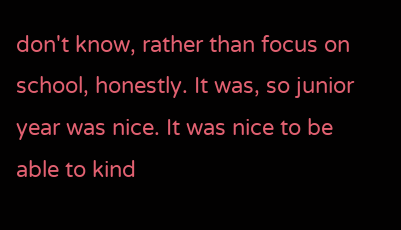don't know, rather than focus on school, honestly. It was, so junior year was nice. It was nice to be able to kind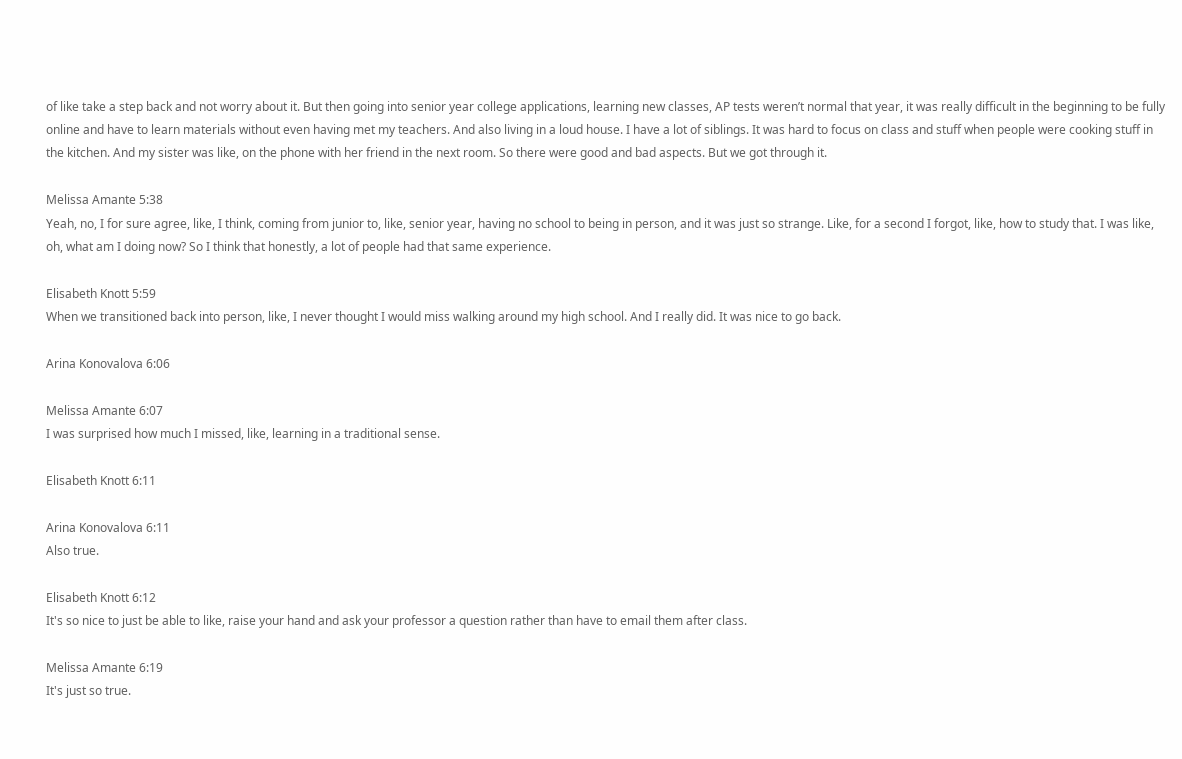of like take a step back and not worry about it. But then going into senior year college applications, learning new classes, AP tests weren’t normal that year, it was really difficult in the beginning to be fully online and have to learn materials without even having met my teachers. And also living in a loud house. I have a lot of siblings. It was hard to focus on class and stuff when people were cooking stuff in the kitchen. And my sister was like, on the phone with her friend in the next room. So there were good and bad aspects. But we got through it.

Melissa Amante 5:38
Yeah, no, I for sure agree, like, I think, coming from junior to, like, senior year, having no school to being in person, and it was just so strange. Like, for a second I forgot, like, how to study that. I was like, oh, what am I doing now? So I think that honestly, a lot of people had that same experience.

Elisabeth Knott 5:59
When we transitioned back into person, like, I never thought I would miss walking around my high school. And I really did. It was nice to go back.

Arina Konovalova 6:06

Melissa Amante 6:07
I was surprised how much I missed, like, learning in a traditional sense.

Elisabeth Knott 6:11

Arina Konovalova 6:11
Also true.

Elisabeth Knott 6:12
It's so nice to just be able to like, raise your hand and ask your professor a question rather than have to email them after class.

Melissa Amante 6:19
It's just so true.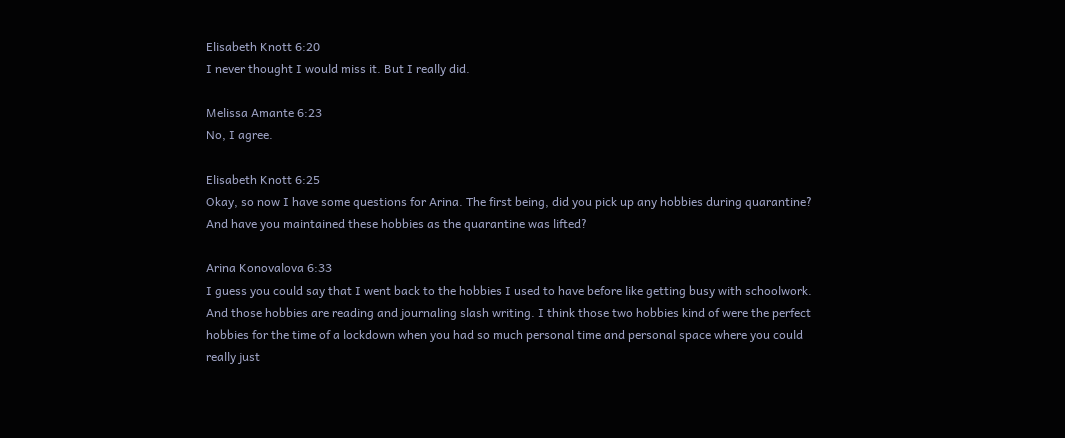Elisabeth Knott 6:20
I never thought I would miss it. But I really did.

Melissa Amante 6:23
No, I agree.

Elisabeth Knott 6:25
Okay, so now I have some questions for Arina. The first being, did you pick up any hobbies during quarantine? And have you maintained these hobbies as the quarantine was lifted?

Arina Konovalova 6:33
I guess you could say that I went back to the hobbies I used to have before like getting busy with schoolwork. And those hobbies are reading and journaling slash writing. I think those two hobbies kind of were the perfect hobbies for the time of a lockdown when you had so much personal time and personal space where you could really just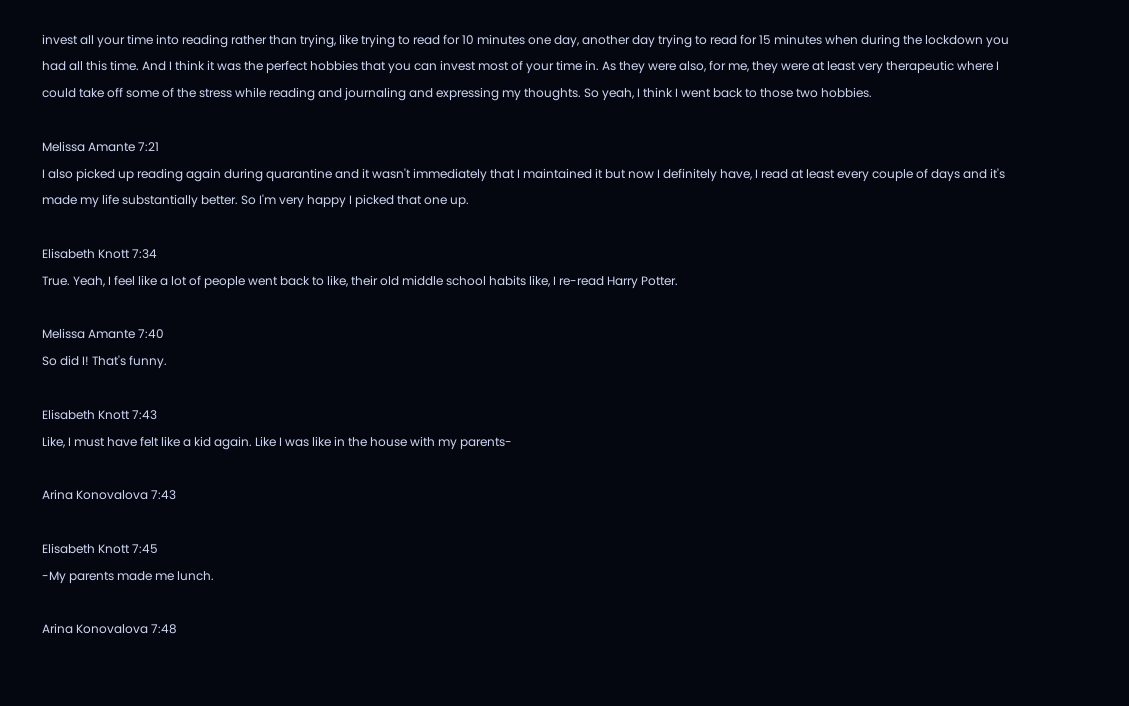invest all your time into reading rather than trying, like trying to read for 10 minutes one day, another day trying to read for 15 minutes when during the lockdown you had all this time. And I think it was the perfect hobbies that you can invest most of your time in. As they were also, for me, they were at least very therapeutic where I could take off some of the stress while reading and journaling and expressing my thoughts. So yeah, I think I went back to those two hobbies.

Melissa Amante 7:21
I also picked up reading again during quarantine and it wasn't immediately that I maintained it but now I definitely have, I read at least every couple of days and it's made my life substantially better. So I'm very happy I picked that one up.

Elisabeth Knott 7:34
True. Yeah, I feel like a lot of people went back to like, their old middle school habits like, I re-read Harry Potter.

Melissa Amante 7:40
So did I! That's funny.

Elisabeth Knott 7:43
Like, I must have felt like a kid again. Like I was like in the house with my parents-

Arina Konovalova 7:43

Elisabeth Knott 7:45
-My parents made me lunch.

Arina Konovalova 7:48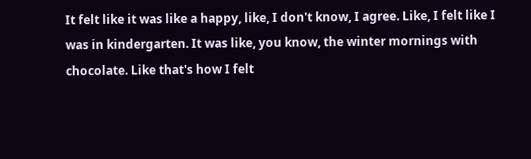It felt like it was like a happy, like, I don't know, I agree. Like, I felt like I was in kindergarten. It was like, you know, the winter mornings with chocolate. Like that's how I felt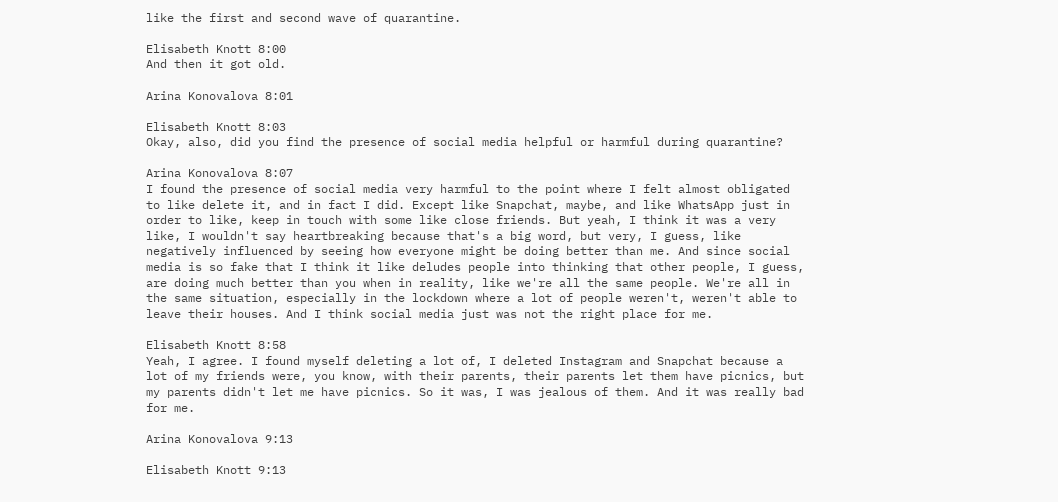like the first and second wave of quarantine.

Elisabeth Knott 8:00
And then it got old.

Arina Konovalova 8:01

Elisabeth Knott 8:03
Okay, also, did you find the presence of social media helpful or harmful during quarantine?

Arina Konovalova 8:07
I found the presence of social media very harmful to the point where I felt almost obligated to like delete it, and in fact I did. Except like Snapchat, maybe, and like WhatsApp just in order to like, keep in touch with some like close friends. But yeah, I think it was a very like, I wouldn't say heartbreaking because that's a big word, but very, I guess, like negatively influenced by seeing how everyone might be doing better than me. And since social media is so fake that I think it like deludes people into thinking that other people, I guess, are doing much better than you when in reality, like we're all the same people. We're all in the same situation, especially in the lockdown where a lot of people weren't, weren't able to leave their houses. And I think social media just was not the right place for me.

Elisabeth Knott 8:58
Yeah, I agree. I found myself deleting a lot of, I deleted Instagram and Snapchat because a lot of my friends were, you know, with their parents, their parents let them have picnics, but my parents didn't let me have picnics. So it was, I was jealous of them. And it was really bad for me.

Arina Konovalova 9:13

Elisabeth Knott 9:13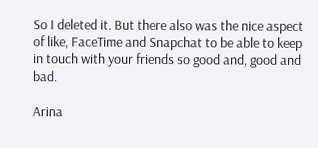So I deleted it. But there also was the nice aspect of like, FaceTime and Snapchat to be able to keep in touch with your friends so good and, good and bad.

Arina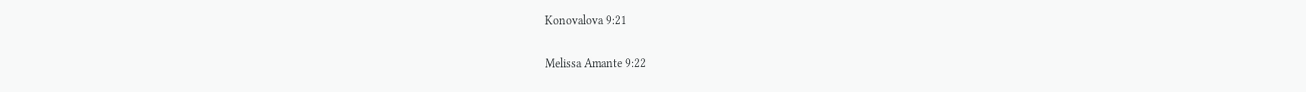Konovalova 9:21

Melissa Amante 9:22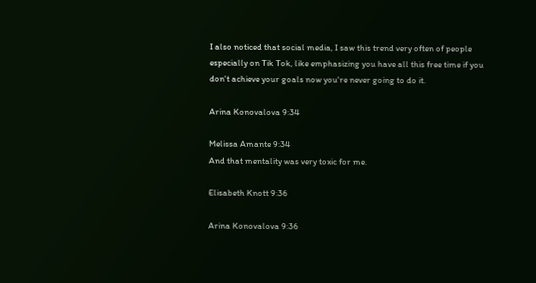I also noticed that social media, I saw this trend very often of people especially on Tik Tok, like emphasizing you have all this free time if you don't achieve your goals now you're never going to do it.

Arina Konovalova 9:34

Melissa Amante 9:34
And that mentality was very toxic for me.

Elisabeth Knott 9:36

Arina Konovalova 9:36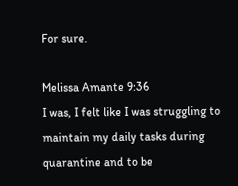For sure.

Melissa Amante 9:36
I was, I felt like I was struggling to maintain my daily tasks during quarantine and to be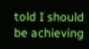told I should be achieving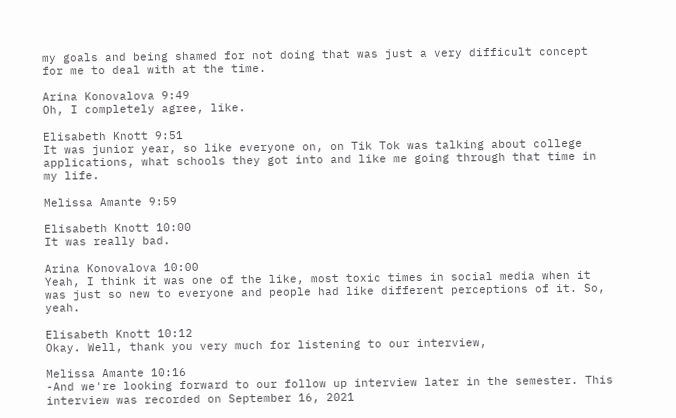my goals and being shamed for not doing that was just a very difficult concept for me to deal with at the time.

Arina Konovalova 9:49
Oh, I completely agree, like.

Elisabeth Knott 9:51
It was junior year, so like everyone on, on Tik Tok was talking about college applications, what schools they got into and like me going through that time in my life.

Melissa Amante 9:59

Elisabeth Knott 10:00
It was really bad.

Arina Konovalova 10:00
Yeah, I think it was one of the like, most toxic times in social media when it was just so new to everyone and people had like different perceptions of it. So, yeah.

Elisabeth Knott 10:12
Okay. Well, thank you very much for listening to our interview,

Melissa Amante 10:16
-And we're looking forward to our follow up interview later in the semester. This interview was recorded on September 16, 2021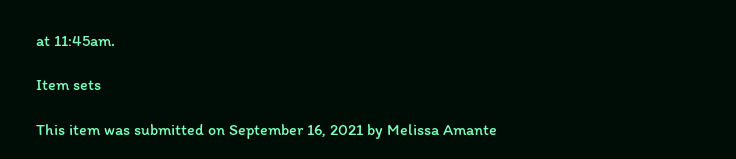at 11:45am.

Item sets

This item was submitted on September 16, 2021 by Melissa Amante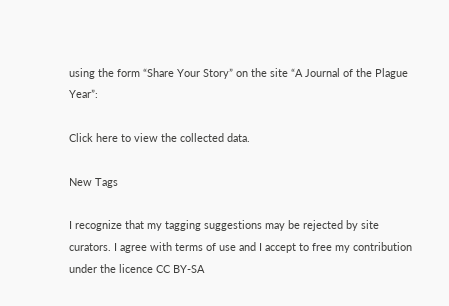using the form “Share Your Story” on the site “A Journal of the Plague Year”:

Click here to view the collected data.

New Tags

I recognize that my tagging suggestions may be rejected by site curators. I agree with terms of use and I accept to free my contribution under the licence CC BY-SA